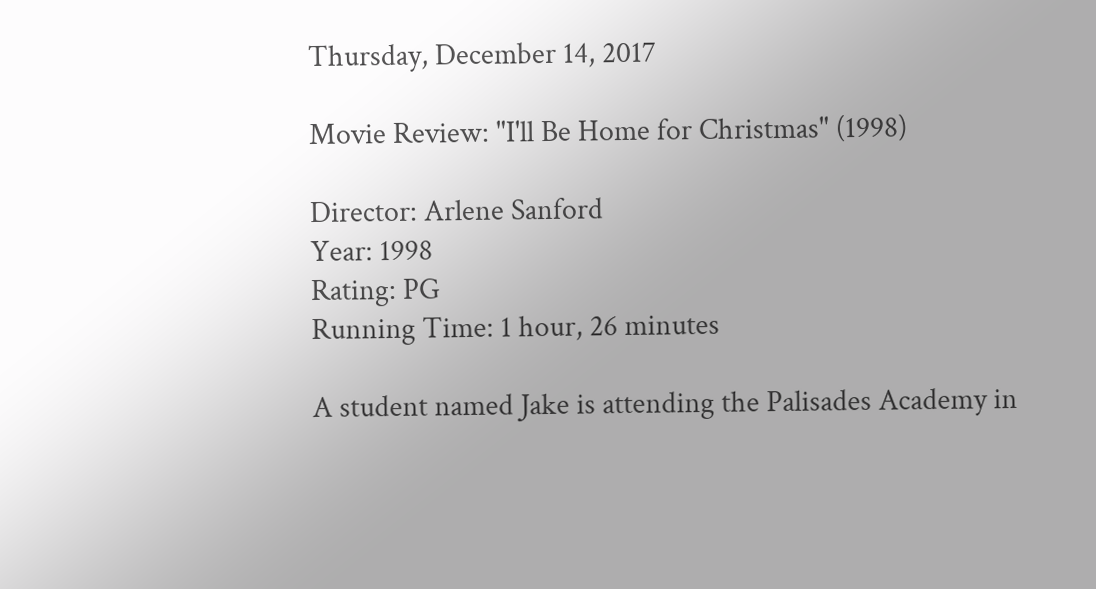Thursday, December 14, 2017

Movie Review: "I'll Be Home for Christmas" (1998)

Director: Arlene Sanford
Year: 1998
Rating: PG
Running Time: 1 hour, 26 minutes

A student named Jake is attending the Palisades Academy in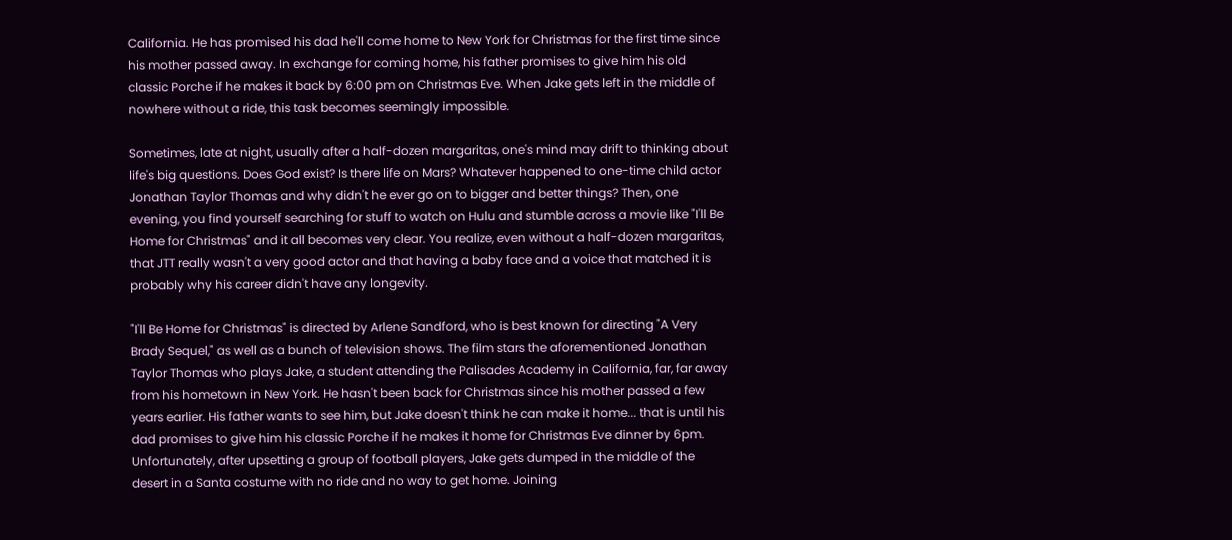California. He has promised his dad he'll come home to New York for Christmas for the first time since his mother passed away. In exchange for coming home, his father promises to give him his old classic Porche if he makes it back by 6:00 pm on Christmas Eve. When Jake gets left in the middle of nowhere without a ride, this task becomes seemingly impossible.

Sometimes, late at night, usually after a half-dozen margaritas, one's mind may drift to thinking about life's big questions. Does God exist? Is there life on Mars? Whatever happened to one-time child actor Jonathan Taylor Thomas and why didn't he ever go on to bigger and better things? Then, one evening, you find yourself searching for stuff to watch on Hulu and stumble across a movie like "I'll Be Home for Christmas" and it all becomes very clear. You realize, even without a half-dozen margaritas, that JTT really wasn't a very good actor and that having a baby face and a voice that matched it is probably why his career didn't have any longevity.

"I'll Be Home for Christmas" is directed by Arlene Sandford, who is best known for directing "A Very Brady Sequel," as well as a bunch of television shows. The film stars the aforementioned Jonathan Taylor Thomas who plays Jake, a student attending the Palisades Academy in California, far, far away from his hometown in New York. He hasn't been back for Christmas since his mother passed a few years earlier. His father wants to see him, but Jake doesn't think he can make it home... that is until his dad promises to give him his classic Porche if he makes it home for Christmas Eve dinner by 6pm. Unfortunately, after upsetting a group of football players, Jake gets dumped in the middle of the desert in a Santa costume with no ride and no way to get home. Joining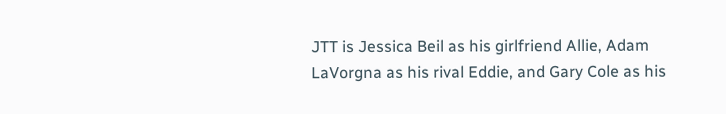JTT is Jessica Beil as his girlfriend Allie, Adam LaVorgna as his rival Eddie, and Gary Cole as his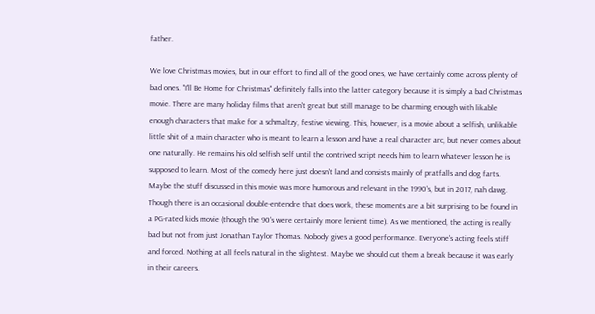father.

We love Christmas movies, but in our effort to find all of the good ones, we have certainly come across plenty of bad ones. "I'll Be Home for Christmas" definitely falls into the latter category because it is simply a bad Christmas movie. There are many holiday films that aren't great but still manage to be charming enough with likable enough characters that make for a schmaltzy, festive viewing. This, however, is a movie about a selfish, unlikable little shit of a main character who is meant to learn a lesson and have a real character arc, but never comes about one naturally. He remains his old selfish self until the contrived script needs him to learn whatever lesson he is supposed to learn. Most of the comedy here just doesn't land and consists mainly of pratfalls and dog farts. Maybe the stuff discussed in this movie was more humorous and relevant in the 1990's, but in 2017, nah dawg. Though there is an occasional double-entendre that does work, these moments are a bit surprising to be found in a PG-rated kids movie (though the 90's were certainly more lenient time). As we mentioned, the acting is really bad but not from just Jonathan Taylor Thomas. Nobody gives a good performance. Everyone's acting feels stiff and forced. Nothing at all feels natural in the slightest. Maybe we should cut them a break because it was early in their careers.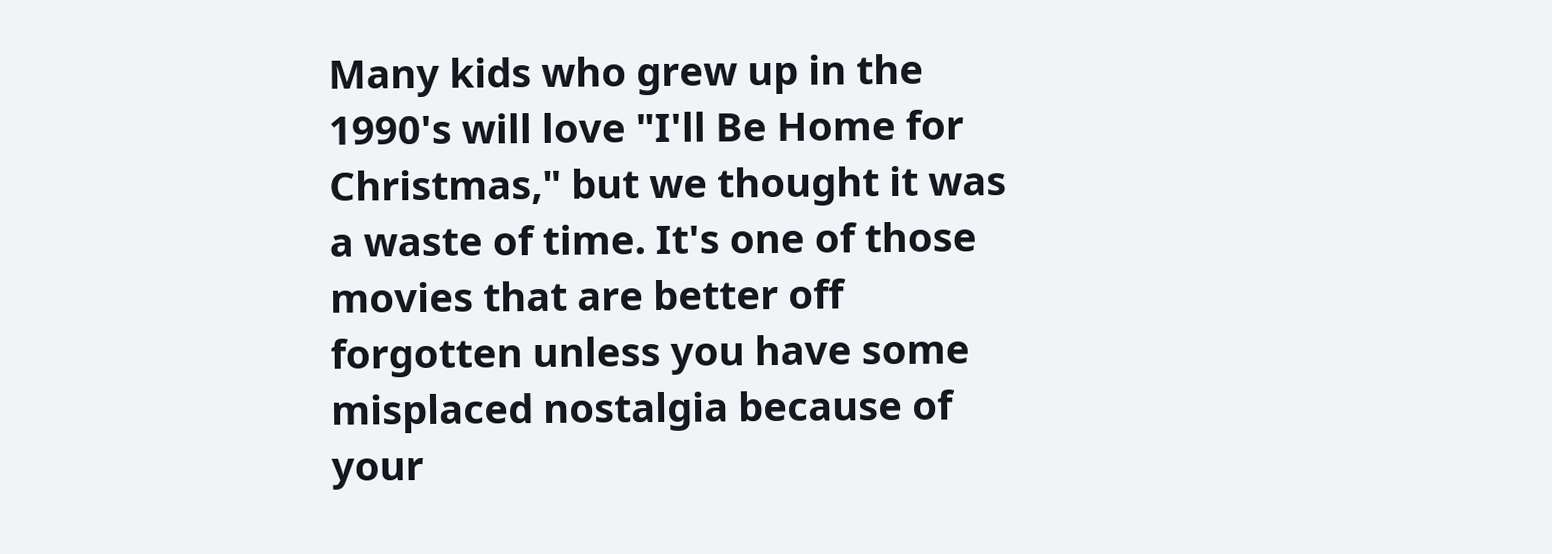Many kids who grew up in the 1990's will love "I'll Be Home for Christmas," but we thought it was a waste of time. It's one of those movies that are better off forgotten unless you have some misplaced nostalgia because of your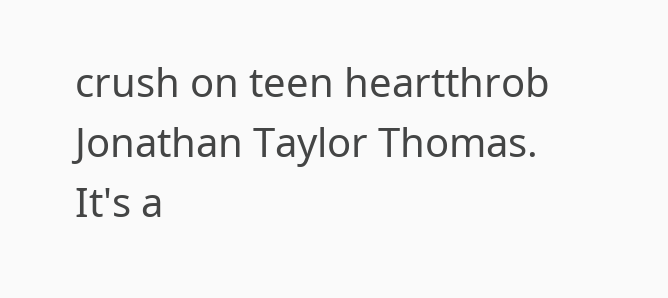crush on teen heartthrob Jonathan Taylor Thomas. It's a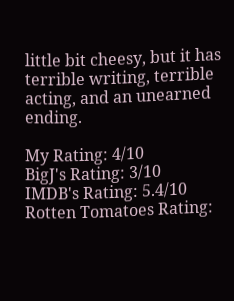little bit cheesy, but it has terrible writing, terrible acting, and an unearned ending.

My Rating: 4/10
BigJ's Rating: 3/10
IMDB's Rating: 5.4/10
Rotten Tomatoes Rating: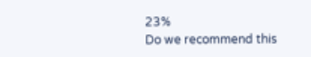23%
Do we recommend this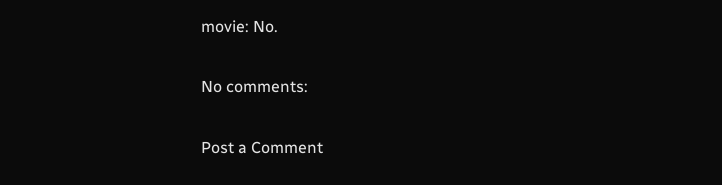movie: No.

No comments:

Post a Comment